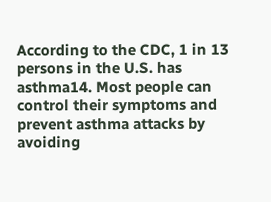According to the CDC, 1 in 13 persons in the U.S. has asthma14. Most people can control their symptoms and prevent asthma attacks by avoiding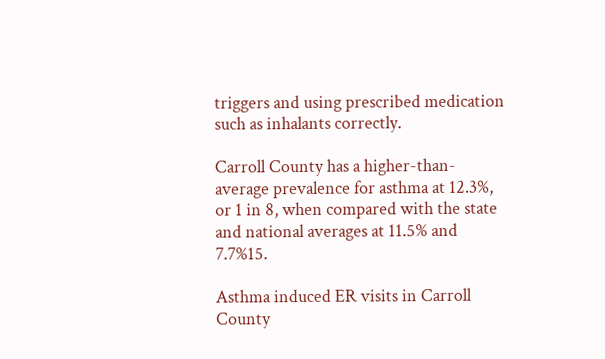triggers and using prescribed medication such as inhalants correctly.

Carroll County has a higher-than-average prevalence for asthma at 12.3%, or 1 in 8, when compared with the state and national averages at 11.5% and 7.7%15.

Asthma induced ER visits in Carroll County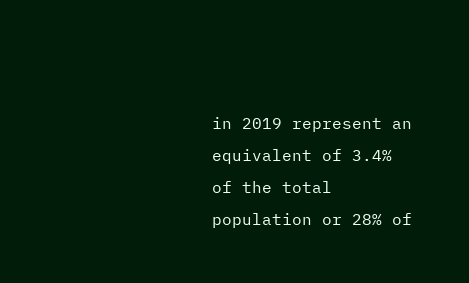in 2019 represent an equivalent of 3.4% of the total population or 28% of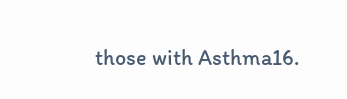those with Asthma16.